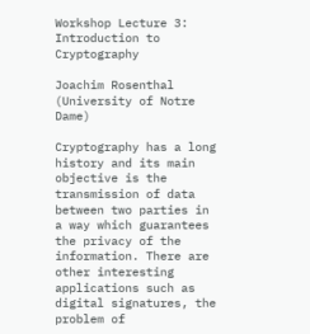Workshop Lecture 3: Introduction to Cryptography

Joachim Rosenthal (University of Notre Dame)

Cryptography has a long history and its main objective is the transmission of data between two parties in a way which guarantees the privacy of the information. There are other interesting applications such as digital signatures, the problem of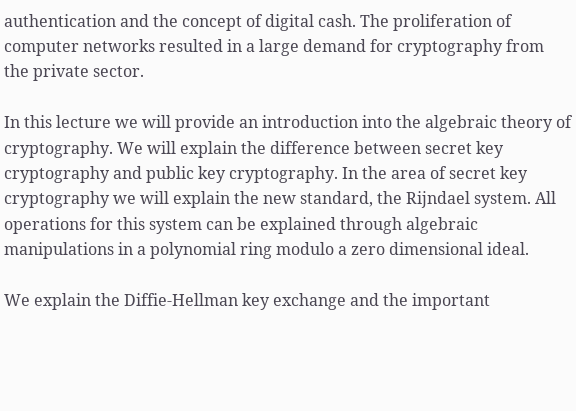authentication and the concept of digital cash. The proliferation of computer networks resulted in a large demand for cryptography from the private sector.

In this lecture we will provide an introduction into the algebraic theory of cryptography. We will explain the difference between secret key cryptography and public key cryptography. In the area of secret key cryptography we will explain the new standard, the Rijndael system. All operations for this system can be explained through algebraic manipulations in a polynomial ring modulo a zero dimensional ideal.

We explain the Diffie-Hellman key exchange and the important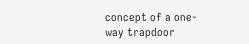concept of a one-way trapdoor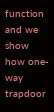function and we show how one-way trapdoor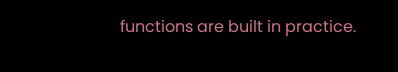functions are built in practice.